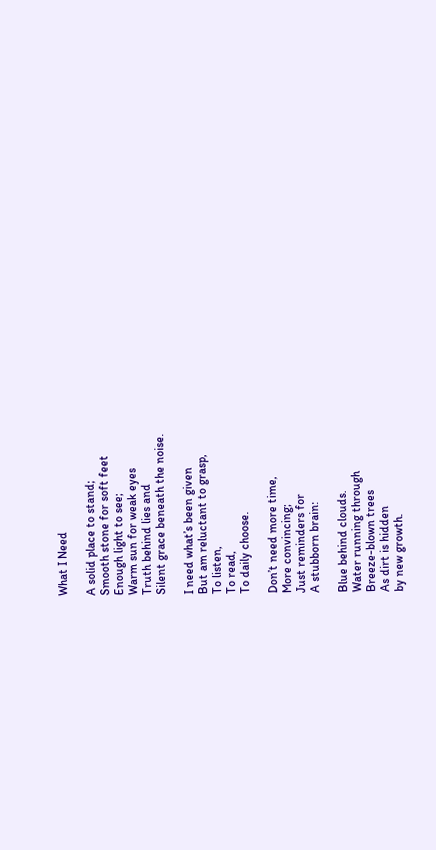What I Need

A solid place to stand;
Smooth stone for soft feet
Enough light to see;
Warm sun for weak eyes
Truth behind lies and
Silent grace beneath the noise.

I need what’s been given
But am reluctant to grasp,
To listen,
To read,
To daily choose.

Don’t need more time,
More convincing;
Just reminders for
A stubborn brain:

Blue behind clouds.
Water running through
Breeze-blown trees
As dirt is hidden
by new growth.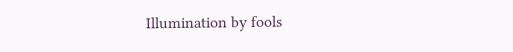Illumination by fools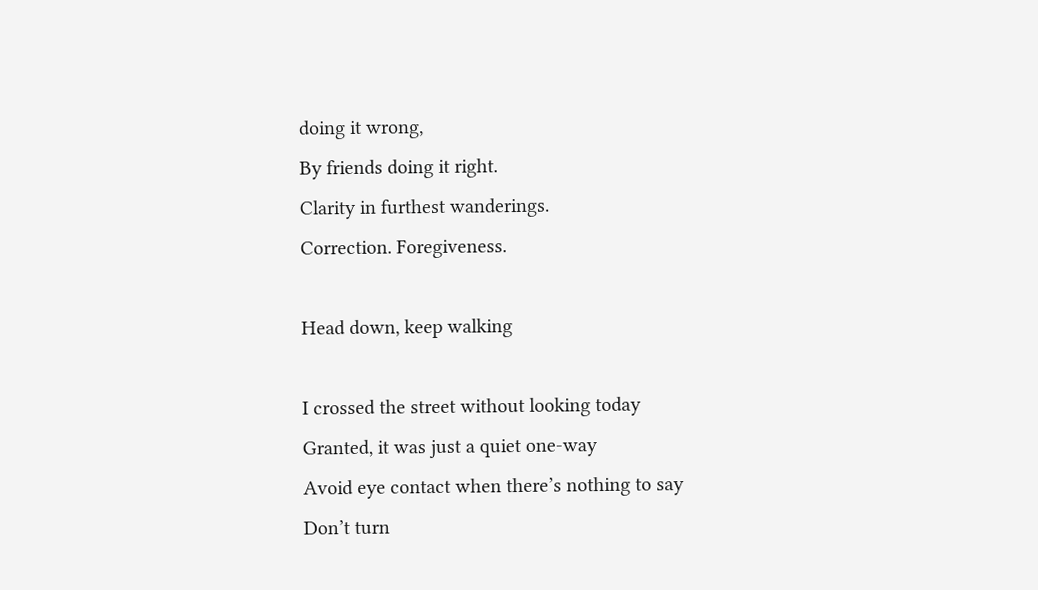doing it wrong,
By friends doing it right.
Clarity in furthest wanderings.
Correction. Foregiveness.

Head down, keep walking

I crossed the street without looking today
Granted, it was just a quiet one-way
Avoid eye contact when there’s nothing to say
Don’t turn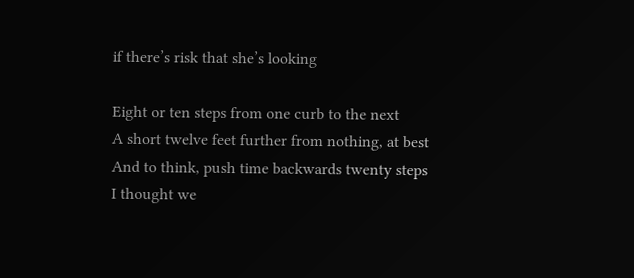if there’s risk that she’s looking

Eight or ten steps from one curb to the next
A short twelve feet further from nothing, at best
And to think, push time backwards twenty steps
I thought we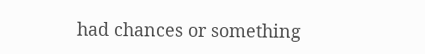had chances or something